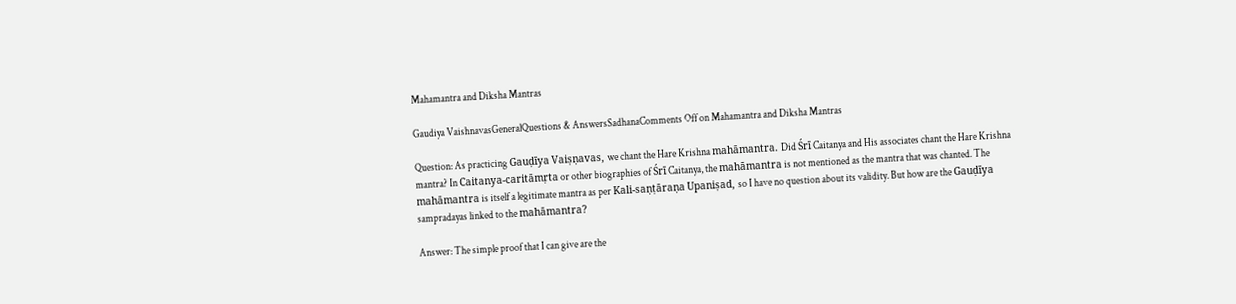Mahamantra and Diksha Mantras

Gaudiya VaishnavasGeneralQuestions & AnswersSadhanaComments Off on Mahamantra and Diksha Mantras

Question: As practicing Gauḍīya Vaiṣṇavas, we chant the Hare Krishna mahāmantra. Did Śrī Caitanya and His associates chant the Hare Krishna mantra? In Caitanya-caritāmṛta or other biographies of Śrī Caitanya, the mahāmantra is not mentioned as the mantra that was chanted. The mahāmantra is itself a legitimate mantra as per Kali-saṇṭāraṇa Upaniṣad, so I have no question about its validity. But how are the Gauḍīya sampradayas linked to the mahāmantra?

Answer: The simple proof that I can give are the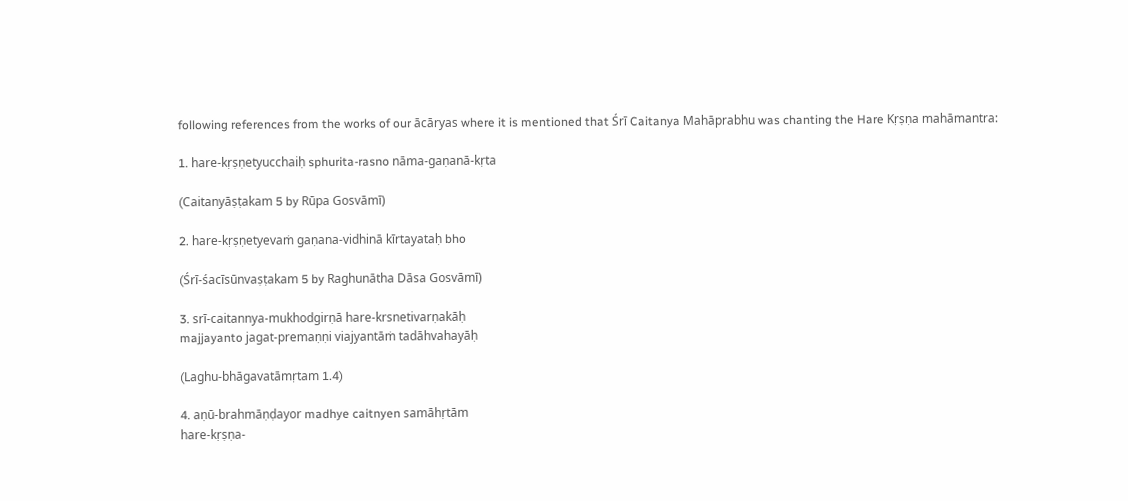following references from the works of our ācāryas where it is mentioned that Śrī Caitanya Mahāprabhu was chanting the Hare Kṛṣṇa mahāmantra:

1. hare-kṛṣṇetyucchaiḥ sphurita-rasno nāma-gaṇanā-kṛta

(Caitanyāṣṭakam 5 by Rūpa Gosvāmī)

2. hare-kṛṣṇetyevaṁ gaṇana-vidhinā kīrtayataḥ bho

(Śrī-śacīsūnvaṣṭakam 5 by Raghunātha Dāsa Gosvāmī)

3. srī-caitannya-mukhodgirṇā hare-krsnetivarṇakāḥ
majjayanto jagat-premaṇṇi viajyantāṁ tadāhvahayāḥ

(Laghu-bhāgavatāmṛtam 1.4)

4. aṇū-brahmāṇḍayor madhye caitnyen samāhṛtām
hare-kṛṣṇa-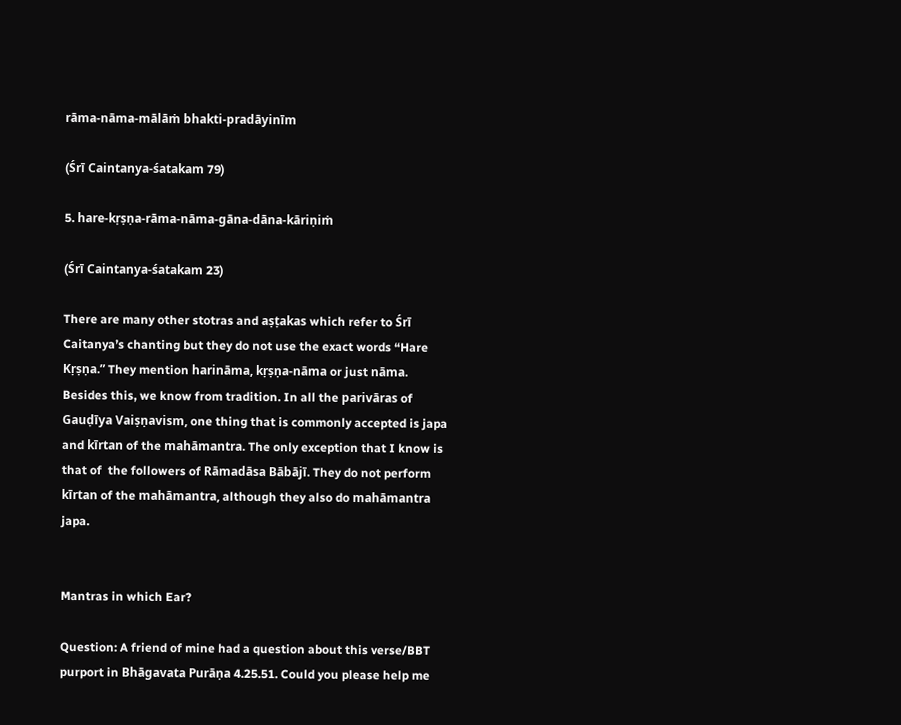rāma-nāma-mālāṁ bhakti-pradāyinīm

(Śrī Caintanya-śatakam 79)

5. hare-kṛṣṇa-rāma-nāma-gāna-dāna-kāriṇiṁ

(Śrī Caintanya-śatakam 23)

There are many other stotras and aṣṭakas which refer to Śrī Caitanya’s chanting but they do not use the exact words “Hare Kṛṣṇa.” They mention harināma, kṛṣṇa-nāma or just nāma. Besides this, we know from tradition. In all the parivāras of Gauḍīya Vaiṣṇavism, one thing that is commonly accepted is japa and kīrtan of the mahāmantra. The only exception that I know is that of  the followers of Rāmadāsa Bābājī. They do not perform kīrtan of the mahāmantra, although they also do mahāmantra japa.


Mantras in which Ear?

Question: A friend of mine had a question about this verse/BBT purport in Bhāgavata Purāṇa 4.25.51. Could you please help me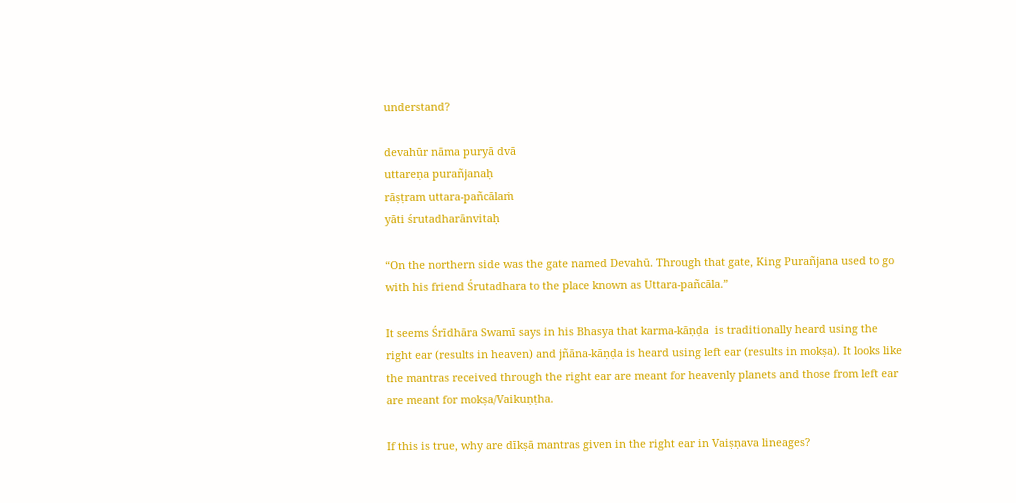understand?

devahūr nāma puryā dvā
uttareṇa purañjanaḥ
rāṣṭram uttara-pañcālaṁ
yāti śrutadharānvitaḥ

“On the northern side was the gate named Devahū. Through that gate, King Purañjana used to go with his friend Śrutadhara to the place known as Uttara-pañcāla.”

It seems Śrīdhāra Swamī says in his Bhasya that karma-kāṇḍa  is traditionally heard using the right ear (results in heaven) and jñāna-kāṇḍa is heard using left ear (results in mokṣa). It looks like the mantras received through the right ear are meant for heavenly planets and those from left ear are meant for mokṣa/Vaikuṇṭha.

If this is true, why are dīkṣā mantras given in the right ear in Vaiṣṇava lineages?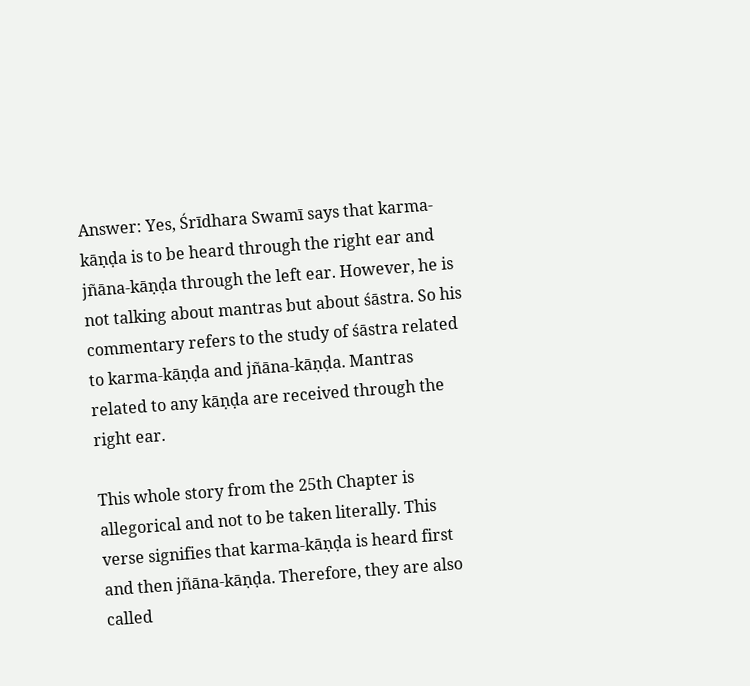Answer: Yes, Śrīdhara Swamī says that karma-kāṇḍa is to be heard through the right ear and jñāna-kāṇḍa through the left ear. However, he is not talking about mantras but about śāstra. So his commentary refers to the study of śāstra related to karma-kāṇḍa and jñāna-kāṇḍa. Mantras related to any kāṇḍa are received through the right ear.

This whole story from the 25th Chapter is allegorical and not to be taken literally. This verse signifies that karma-kāṇḍa is heard first and then jñāna-kāṇḍa. Therefore, they are also called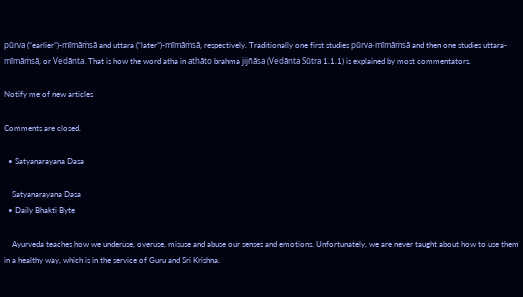pūrva (“earlier”)-mīmāṁsā and uttara (“later”)-mīmāṁsā, respectively. Traditionally one first studies pūrva-mīmāṁsā and then one studies uttara-mīmāṁsā, or Vedānta. That is how the word atha in athāto brahma jijñāsa (Vedānta Sūtra 1.1.1) is explained by most commentators.

Notify me of new articles

Comments are closed.

  • Satyanarayana Dasa

    Satyanarayana Dasa
  • Daily Bhakti Byte

    Ayurveda teaches how we underuse, overuse, misuse and abuse our senses and emotions. Unfortunately, we are never taught about how to use them in a healthy way, which is in the service of Guru and Sri Krishna.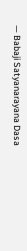— Babaji Satyanarayana Dasa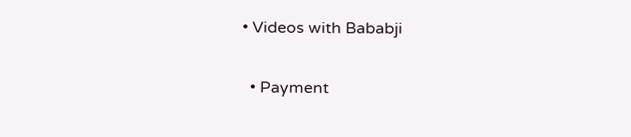• Videos with Bababji

  • Payment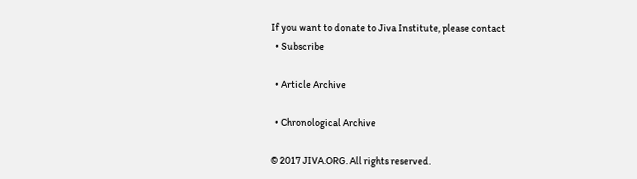If you want to donate to Jiva Institute, please contact
  • Subscribe

  • Article Archive

  • Chronological Archive

© 2017 JIVA.ORG. All rights reserved.